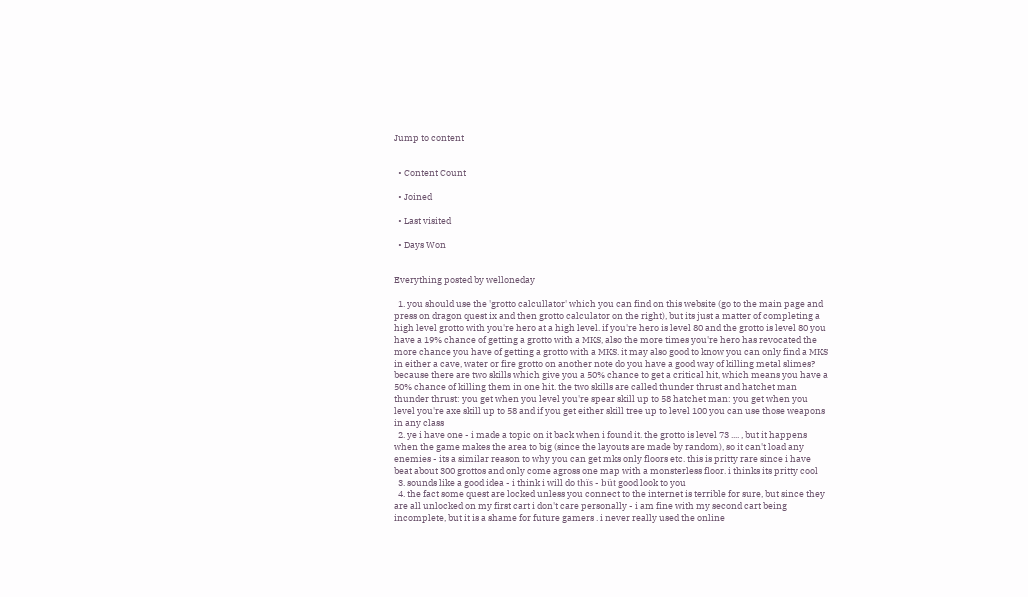Jump to content


  • Content Count

  • Joined

  • Last visited

  • Days Won


Everything posted by welloneday

  1. you should use the 'grotto calcullator' which you can find on this website (go to the main page and press on dragon quest ix and then grotto calculator on the right), but its just a matter of completing a high level grotto with you're hero at a high level. if you're hero is level 80 and the grotto is level 80 you have a 19% chance of getting a grotto with a MKS, also the more times you're hero has revocated the more chance you have of getting a grotto with a MKS. it may also good to know you can only find a MKS in either a cave, water or fire grotto on another note do you have a good way of killing metal slimes? because there are two skills which give you a 50% chance to get a critical hit, which means you have a 50% chance of killing them in one hit. the two skills are called thunder thrust and hatchet man thunder thrust: you get when you level you're spear skill up to 58 hatchet man: you get when you level you're axe skill up to 58 and if you get either skill tree up to level 100 you can use those weapons in any class
  2. ye i have one - i made a topic on it back when i found it. the grotto is level 73 .... , but it happens when the game makes the area to big (since the layouts are made by random), so it can't load any enemies - its a similar reason to why you can get mks only floors etc. this is pritty rare since i have beat about 300 grottos and only come agross one map with a monsterless floor. i thinks its pritty cool
  3. sounds like a good idea - i think i will do thïs - büt good look to you
  4. the fact some quest are locked unless you connect to the internet is terrible for sure, but since they are all unlocked on my first cart i don't care personally - i am fine with my second cart being incomplete, but it is a shame for future gamers . i never really used the online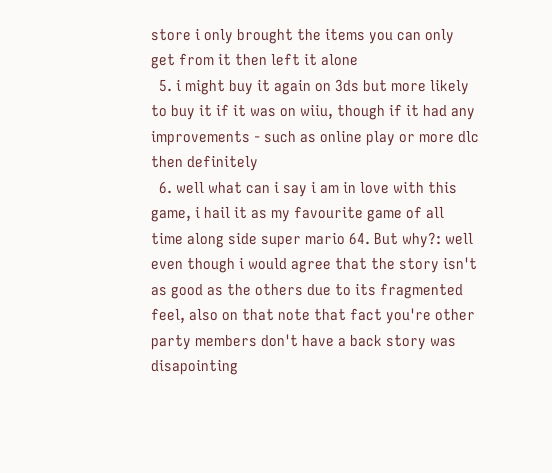store i only brought the items you can only get from it then left it alone
  5. i might buy it again on 3ds but more likely to buy it if it was on wiiu, though if it had any improvements - such as online play or more dlc then definitely
  6. well what can i say i am in love with this game, i hail it as my favourite game of all time along side super mario 64. But why?: well even though i would agree that the story isn't as good as the others due to its fragmented feel, also on that note that fact you're other party members don't have a back story was disapointing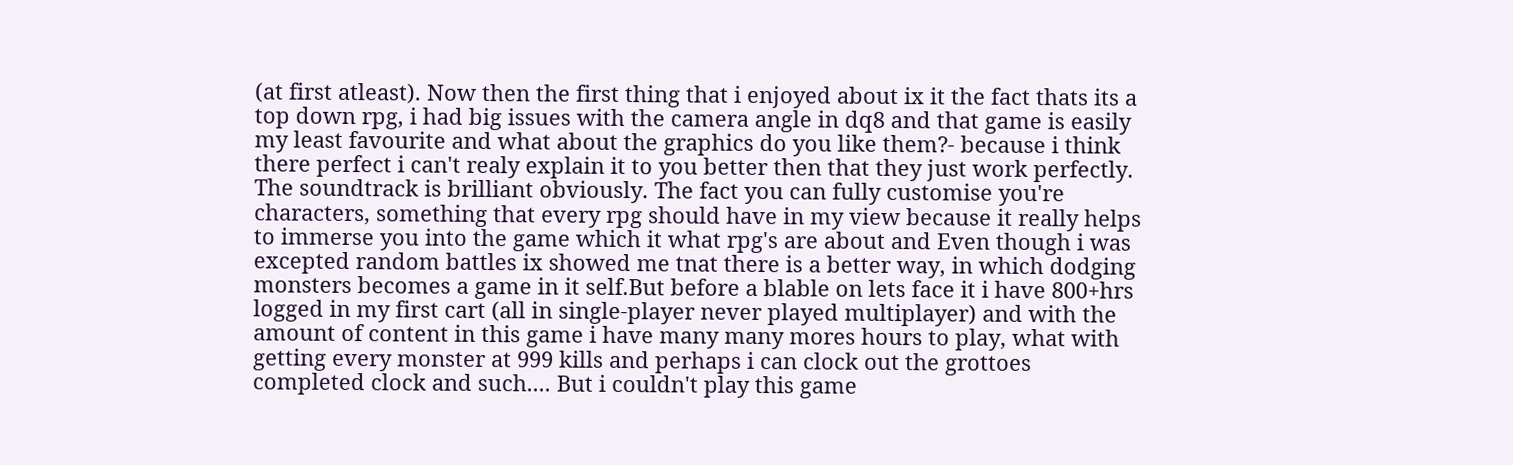(at first atleast). Now then the first thing that i enjoyed about ix it the fact thats its a top down rpg, i had big issues with the camera angle in dq8 and that game is easily my least favourite and what about the graphics do you like them?- because i think there perfect i can't realy explain it to you better then that they just work perfectly. The soundtrack is brilliant obviously. The fact you can fully customise you're characters, something that every rpg should have in my view because it really helps to immerse you into the game which it what rpg's are about and Even though i was excepted random battles ix showed me tnat there is a better way, in which dodging monsters becomes a game in it self.But before a blable on lets face it i have 800+hrs logged in my first cart (all in single-player never played multiplayer) and with the amount of content in this game i have many many mores hours to play, what with getting every monster at 999 kills and perhaps i can clock out the grottoes completed clock and such.... But i couldn't play this game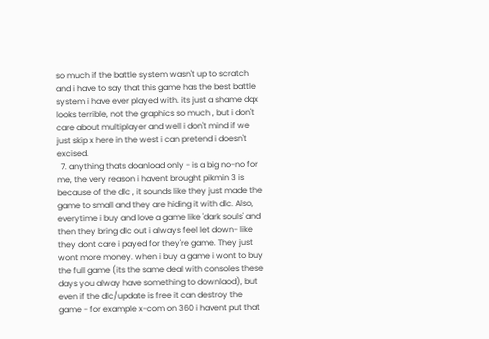so much if the battle system wasn't up to scratch and i have to say that this game has the best battle system i have ever played with. its just a shame dqx looks terrible, not the graphics so much , but i don't care about multiplayer and well i don't mind if we just skip x here in the west i can pretend i doesn't excised.
  7. anything thats doanload only - is a big no-no for me, the very reason i havent brought pikmin 3 is because of the dlc , it sounds like they just made the game to small and they are hiding it with dlc. Also, everytime i buy and love a game like 'dark souls' and then they bring dlc out i always feel let down- like they dont care i payed for they're game. They just wont more money. when i buy a game i wont to buy the full game (its the same deal with consoles these days you alway have something to downlaod), but even if the dlc/update is free it can destroy the game - for example x-com on 360 i havent put that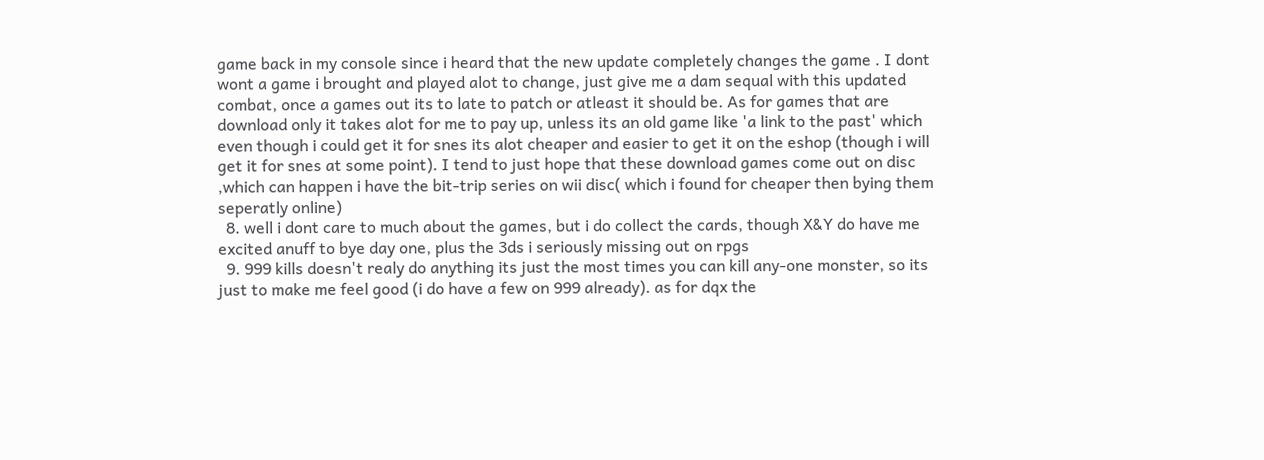game back in my console since i heard that the new update completely changes the game . I dont wont a game i brought and played alot to change, just give me a dam sequal with this updated combat, once a games out its to late to patch or atleast it should be. As for games that are download only it takes alot for me to pay up, unless its an old game like 'a link to the past' which even though i could get it for snes its alot cheaper and easier to get it on the eshop (though i will get it for snes at some point). I tend to just hope that these download games come out on disc ,which can happen i have the bit-trip series on wii disc( which i found for cheaper then bying them seperatly online)
  8. well i dont care to much about the games, but i do collect the cards, though X&Y do have me excited anuff to bye day one, plus the 3ds i seriously missing out on rpgs
  9. 999 kills doesn't realy do anything its just the most times you can kill any-one monster, so its just to make me feel good (i do have a few on 999 already). as for dqx the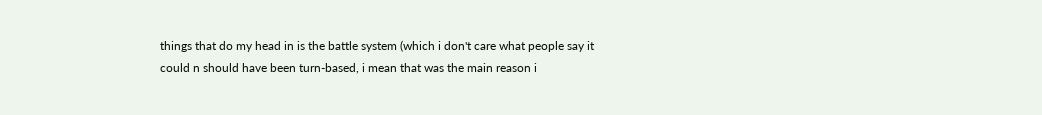things that do my head in is the battle system (which i don't care what people say it could n should have been turn-based, i mean that was the main reason i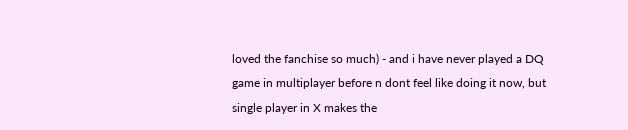loved the fanchise so much) - and i have never played a DQ game in multiplayer before n dont feel like doing it now, but single player in X makes the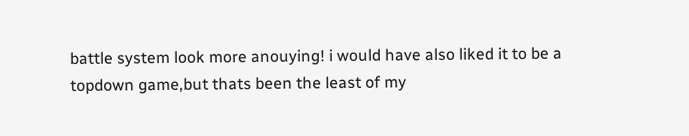battle system look more anouying! i would have also liked it to be a topdown game,but thats been the least of my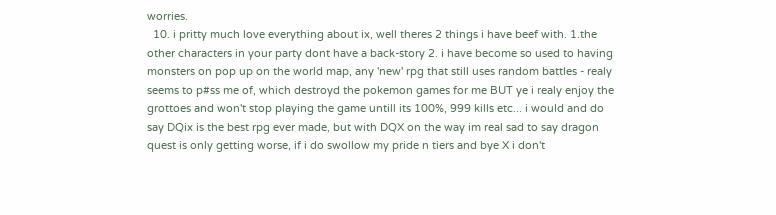worries.
  10. i pritty much love everything about ix, well theres 2 things i have beef with. 1.the other characters in your party dont have a back-story 2. i have become so used to having monsters on pop up on the world map, any 'new' rpg that still uses random battles - realy seems to p#ss me of, which destroyd the pokemon games for me BUT ye i realy enjoy the grottoes and won't stop playing the game untill its 100%, 999 kills etc... i would and do say DQix is the best rpg ever made, but with DQX on the way im real sad to say dragon quest is only getting worse, if i do swollow my pride n tiers and bye X i don't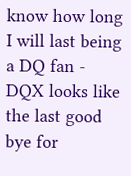know how long I will last being a DQ fan - DQX looks like the last good bye for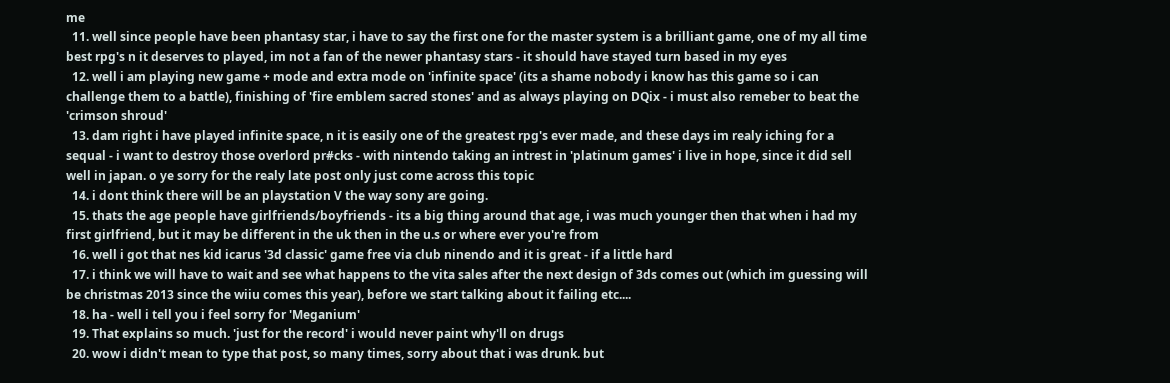me
  11. well since people have been phantasy star, i have to say the first one for the master system is a brilliant game, one of my all time best rpg's n it deserves to played, im not a fan of the newer phantasy stars - it should have stayed turn based in my eyes
  12. well i am playing new game + mode and extra mode on 'infinite space' (its a shame nobody i know has this game so i can challenge them to a battle), finishing of 'fire emblem sacred stones' and as always playing on DQix - i must also remeber to beat the 'crimson shroud'
  13. dam right i have played infinite space, n it is easily one of the greatest rpg's ever made, and these days im realy iching for a sequal - i want to destroy those overlord pr#cks - with nintendo taking an intrest in 'platinum games' i live in hope, since it did sell well in japan. o ye sorry for the realy late post only just come across this topic
  14. i dont think there will be an playstation V the way sony are going.
  15. thats the age people have girlfriends/boyfriends - its a big thing around that age, i was much younger then that when i had my first girlfriend, but it may be different in the uk then in the u.s or where ever you're from
  16. well i got that nes kid icarus '3d classic' game free via club ninendo and it is great - if a little hard
  17. i think we will have to wait and see what happens to the vita sales after the next design of 3ds comes out (which im guessing will be christmas 2013 since the wiiu comes this year), before we start talking about it failing etc....
  18. ha - well i tell you i feel sorry for 'Meganium'
  19. That explains so much. 'just for the record' i would never paint why'll on drugs
  20. wow i didn't mean to type that post, so many times, sorry about that i was drunk. but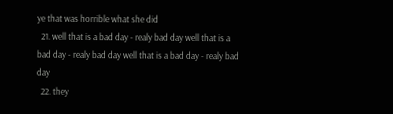ye that was horrible what she did
  21. well that is a bad day - realy bad day well that is a bad day - realy bad day well that is a bad day - realy bad day
  22. they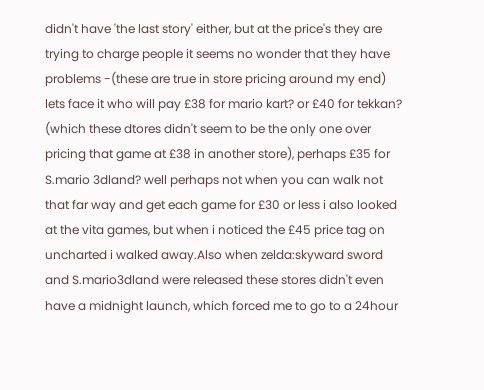didn't have 'the last story' either, but at the price's they are trying to charge people it seems no wonder that they have problems -(these are true in store pricing around my end) lets face it who will pay £38 for mario kart? or £40 for tekkan? (which these dtores didn't seem to be the only one over pricing that game at £38 in another store), perhaps £35 for S.mario 3dland? well perhaps not when you can walk not that far way and get each game for £30 or less i also looked at the vita games, but when i noticed the £45 price tag on uncharted i walked away.Also when zelda:skyward sword and S.mario3dland were released these stores didn't even have a midnight launch, which forced me to go to a 24hour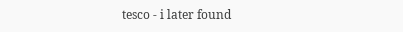tesco - i later found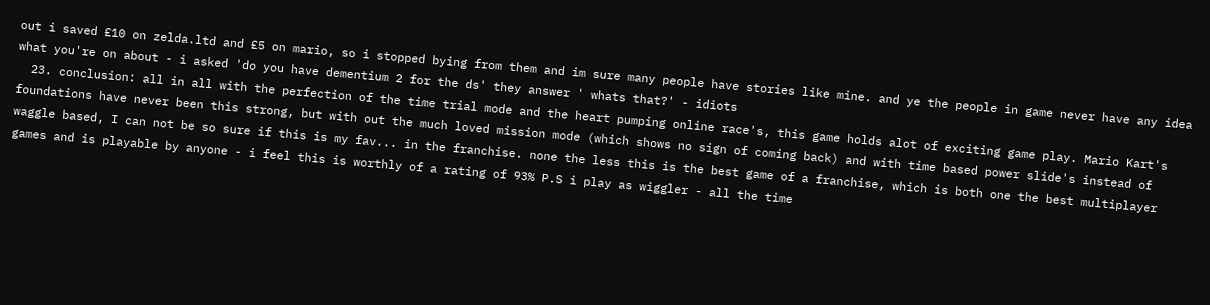out i saved £10 on zelda.ltd and £5 on mario, so i stopped bying from them and im sure many people have stories like mine. and ye the people in game never have any idea what you're on about - i asked 'do you have dementium 2 for the ds' they answer ' whats that?' - idiots
  23. conclusion: all in all with the perfection of the time trial mode and the heart pumping online race's, this game holds alot of exciting game play. Mario Kart's foundations have never been this strong, but with out the much loved mission mode (which shows no sign of coming back) and with time based power slide's instead of waggle based, I can not be so sure if this is my fav... in the franchise. none the less this is the best game of a franchise, which is both one the best multiplayer games and is playable by anyone - i feel this is worthly of a rating of 93% P.S i play as wiggler - all the time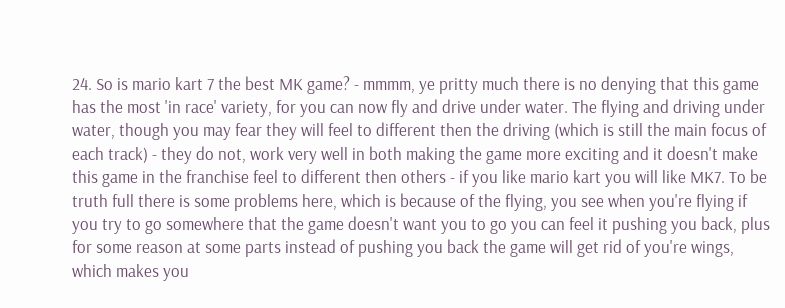24. So is mario kart 7 the best MK game? - mmmm, ye pritty much there is no denying that this game has the most 'in race' variety, for you can now fly and drive under water. The flying and driving under water, though you may fear they will feel to different then the driving (which is still the main focus of each track) - they do not, work very well in both making the game more exciting and it doesn't make this game in the franchise feel to different then others - if you like mario kart you will like MK7. To be truth full there is some problems here, which is because of the flying, you see when you're flying if you try to go somewhere that the game doesn't want you to go you can feel it pushing you back, plus for some reason at some parts instead of pushing you back the game will get rid of you're wings, which makes you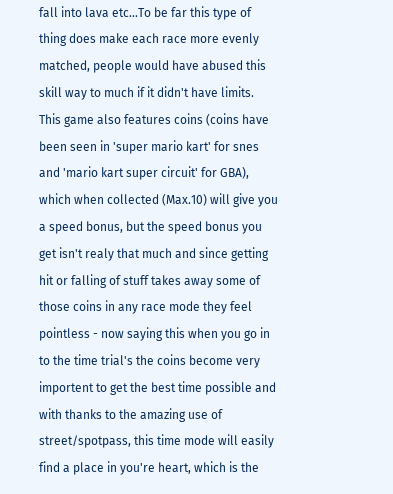fall into lava etc...To be far this type of thing does make each race more evenly matched, people would have abused this skill way to much if it didn't have limits. This game also features coins (coins have been seen in 'super mario kart' for snes and 'mario kart super circuit' for GBA), which when collected (Max.10) will give you a speed bonus, but the speed bonus you get isn't realy that much and since getting hit or falling of stuff takes away some of those coins in any race mode they feel pointless - now saying this when you go in to the time trial's the coins become very importent to get the best time possible and with thanks to the amazing use of street/spotpass, this time mode will easily find a place in you're heart, which is the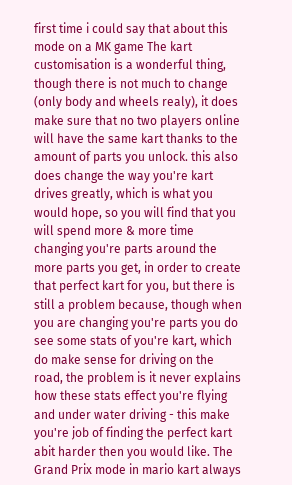first time i could say that about this mode on a MK game The kart customisation is a wonderful thing, though there is not much to change (only body and wheels realy), it does make sure that no two players online will have the same kart thanks to the amount of parts you unlock. this also does change the way you're kart drives greatly, which is what you would hope, so you will find that you will spend more & more time changing you're parts around the more parts you get, in order to create that perfect kart for you, but there is still a problem because, though when you are changing you're parts you do see some stats of you're kart, which do make sense for driving on the road, the problem is it never explains how these stats effect you're flying and under water driving - this make you're job of finding the perfect kart abit harder then you would like. The Grand Prix mode in mario kart always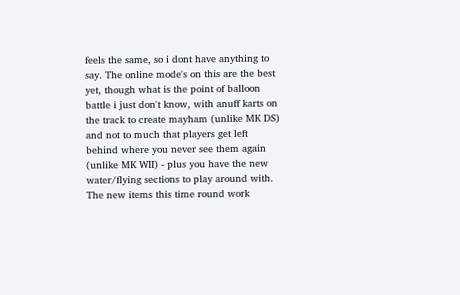feels the same, so i dont have anything to say. The online mode's on this are the best yet, though what is the point of balloon battle i just don't know, with anuff karts on the track to create mayham (unlike MK DS) and not to much that players get left behind where you never see them again (unlike MK WII) - plus you have the new water/flying sections to play around with. The new items this time round work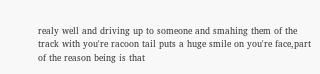realy well and driving up to someone and smahing them of the track with you're racoon tail puts a huge smile on you're face,part of the reason being is that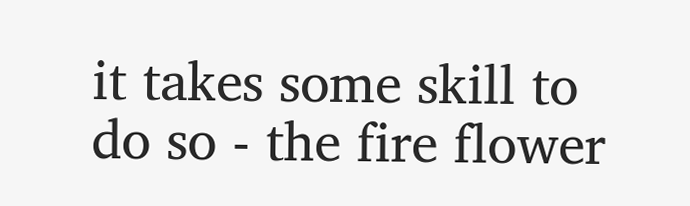it takes some skill to do so - the fire flower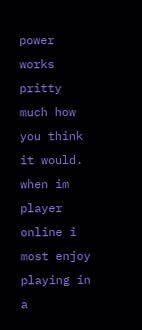power works pritty much how you think it would. when im player online i most enjoy playing in a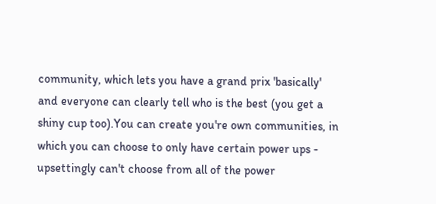community, which lets you have a grand prix 'basically' and everyone can clearly tell who is the best (you get a shiny cup too).You can create you're own communities, in which you can choose to only have certain power ups - upsettingly can't choose from all of the power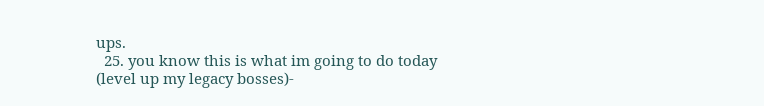ups.
  25. you know this is what im going to do today (level up my legacy bosses)-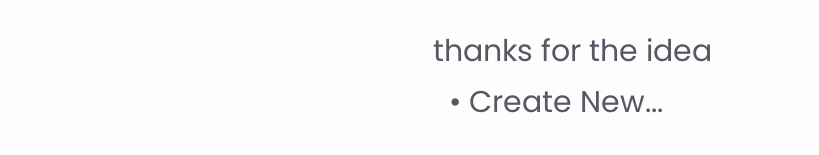thanks for the idea
  • Create New...